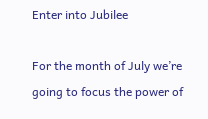Enter into Jubilee

For the month of July we’re going to focus the power of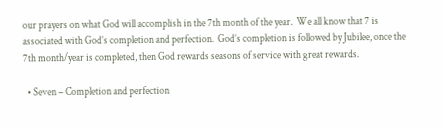our prayers on what God will accomplish in the 7th month of the year.  We all know that 7 is associated with God’s completion and perfection.  God’s completion is followed by Jubilee, once the 7th month/year is completed, then God rewards seasons of service with great rewards.

  • Seven – Completion and perfection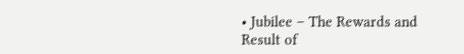• Jubilee – The Rewards and Result of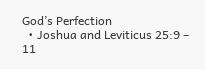God’s Perfection
  • Joshua and Leviticus 25:9 – 11